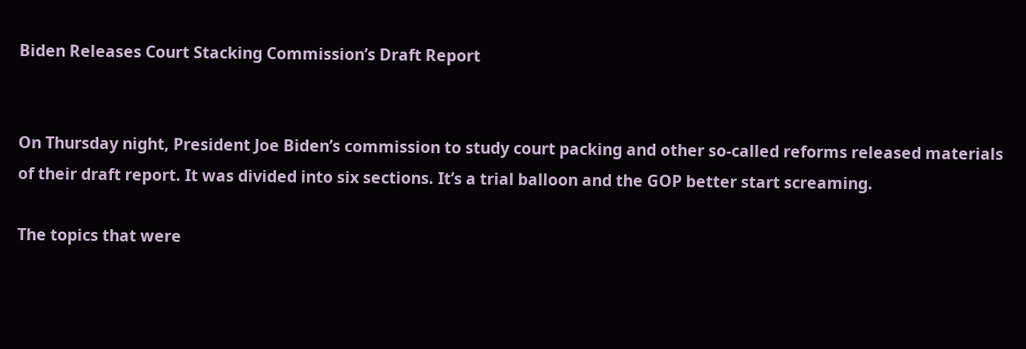Biden Releases Court Stacking Commission’s Draft Report


On Thursday night, President Joe Biden’s commission to study court packing and other so-called reforms released materials of their draft report. It was divided into six sections. It’s a trial balloon and the GOP better start screaming.

The topics that were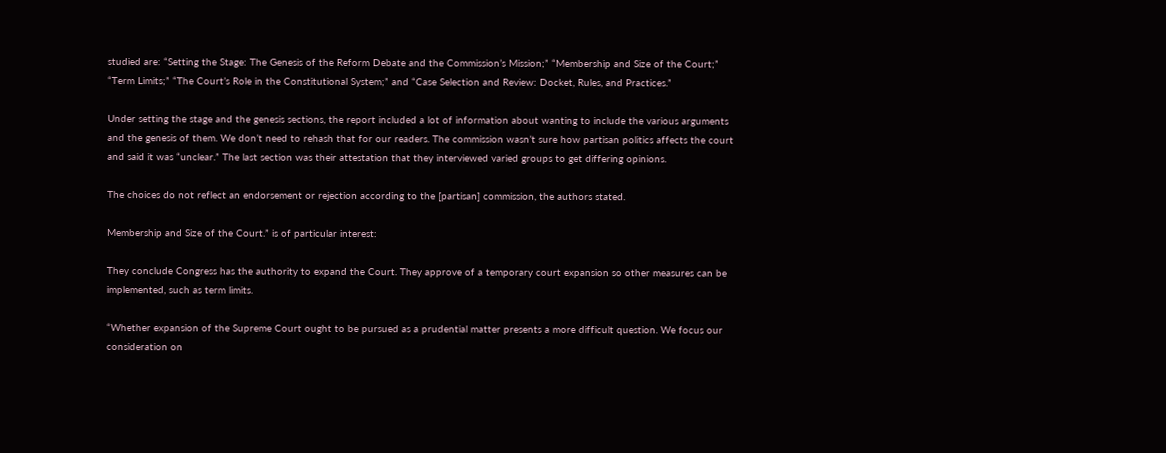studied are: “Setting the Stage: The Genesis of the Reform Debate and the Commission’s Mission;” “Membership and Size of the Court;” “Term Limits;” “The Court’s Role in the Constitutional System;” and “Case Selection and Review: Docket, Rules, and Practices.”

Under setting the stage and the genesis sections, the report included a lot of information about wanting to include the various arguments and the genesis of them. We don’t need to rehash that for our readers. The commission wasn’t sure how partisan politics affects the court and said it was “unclear.” The last section was their attestation that they interviewed varied groups to get differing opinions.

The choices do not reflect an endorsement or rejection according to the [partisan] commission, the authors stated.

Membership and Size of the Court.” is of particular interest:

They conclude Congress has the authority to expand the Court. They approve of a temporary court expansion so other measures can be implemented, such as term limits.

“Whether expansion of the Supreme Court ought to be pursued as a prudential matter presents a more difficult question. We focus our consideration on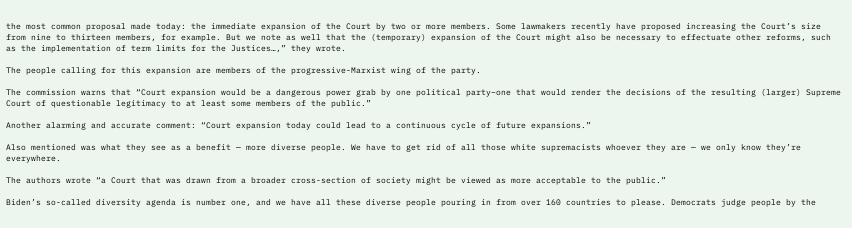the most common proposal made today: the immediate expansion of the Court by two or more members. Some lawmakers recently have proposed increasing the Court’s size from nine to thirteen members, for example. But we note as well that the (temporary) expansion of the Court might also be necessary to effectuate other reforms, such as the implementation of term limits for the Justices…,” they wrote.

The people calling for this expansion are members of the progressive-Marxist wing of the party.

The commission warns that “Court expansion would be a dangerous power grab by one political party–one that would render the decisions of the resulting (larger) Supreme Court of questionable legitimacy to at least some members of the public.”

Another alarming and accurate comment: “Court expansion today could lead to a continuous cycle of future expansions.”

Also mentioned was what they see as a benefit — more diverse people. We have to get rid of all those white supremacists whoever they are — we only know they’re everywhere.

The authors wrote “a Court that was drawn from a broader cross-section of society might be viewed as more acceptable to the public.”

Biden’s so-called diversity agenda is number one, and we have all these diverse people pouring in from over 160 countries to please. Democrats judge people by the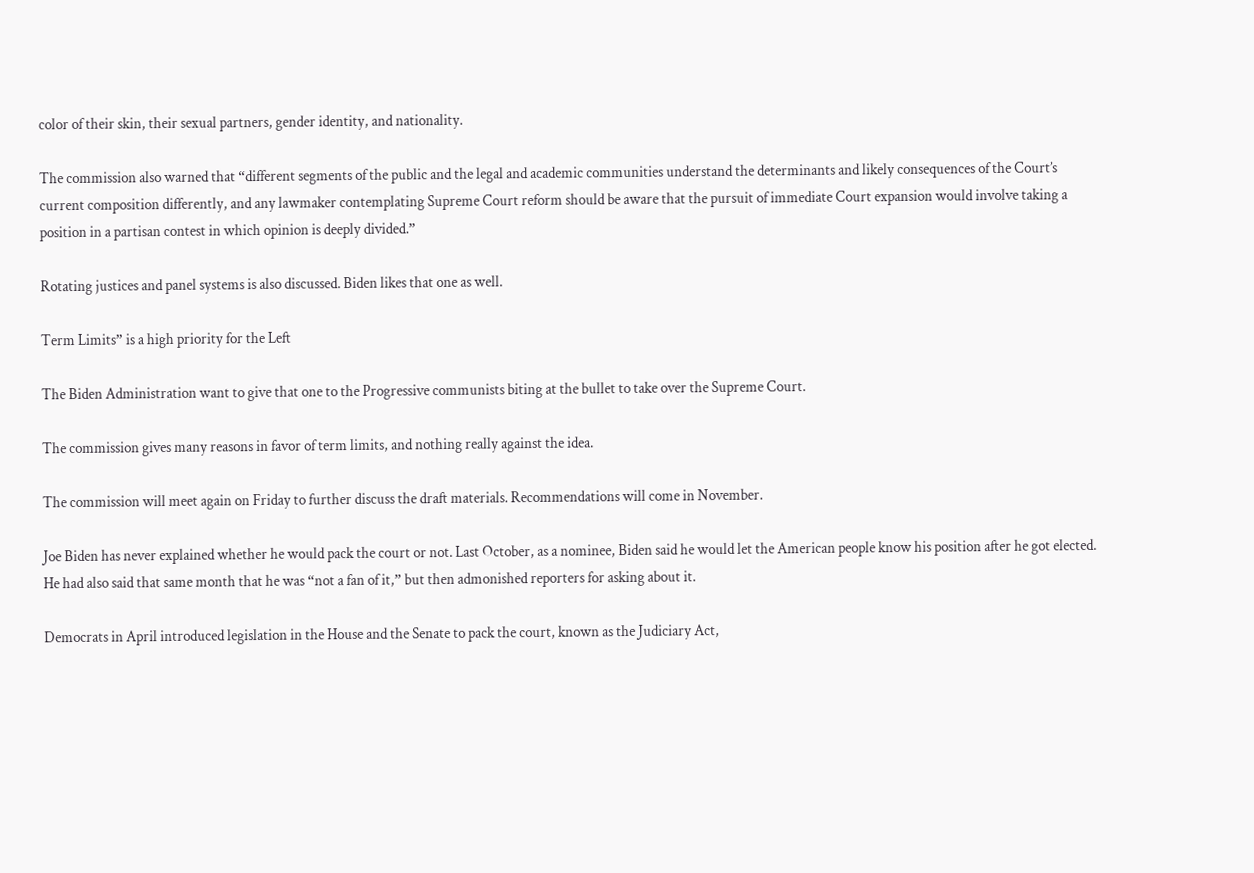color of their skin, their sexual partners, gender identity, and nationality.

The commission also warned that “different segments of the public and the legal and academic communities understand the determinants and likely consequences of the Court’s current composition differently, and any lawmaker contemplating Supreme Court reform should be aware that the pursuit of immediate Court expansion would involve taking a position in a partisan contest in which opinion is deeply divided.”

Rotating justices and panel systems is also discussed. Biden likes that one as well.

Term Limits” is a high priority for the Left

The Biden Administration want to give that one to the Progressive communists biting at the bullet to take over the Supreme Court.

The commission gives many reasons in favor of term limits, and nothing really against the idea.

The commission will meet again on Friday to further discuss the draft materials. Recommendations will come in November.

Joe Biden has never explained whether he would pack the court or not. Last October, as a nominee, Biden said he would let the American people know his position after he got elected. He had also said that same month that he was “not a fan of it,” but then admonished reporters for asking about it.

Democrats in April introduced legislation in the House and the Senate to pack the court, known as the Judiciary Act,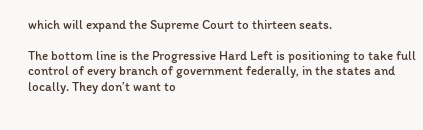which will expand the Supreme Court to thirteen seats.

The bottom line is the Progressive Hard Left is positioning to take full control of every branch of government federally, in the states and locally. They don’t want to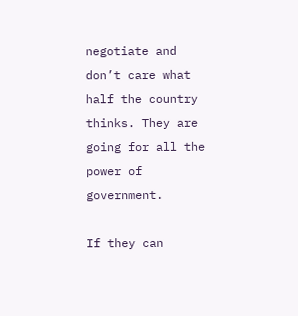negotiate and don’t care what half the country thinks. They are going for all the power of government.

If they can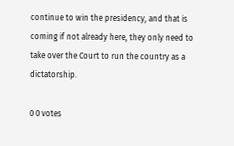continue to win the presidency, and that is coming if not already here, they only need to take over the Court to run the country as a dictatorship.

0 0 votes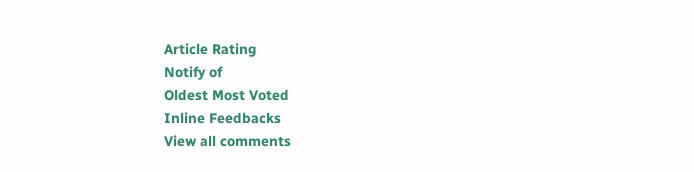Article Rating
Notify of
Oldest Most Voted
Inline Feedbacks
View all comments